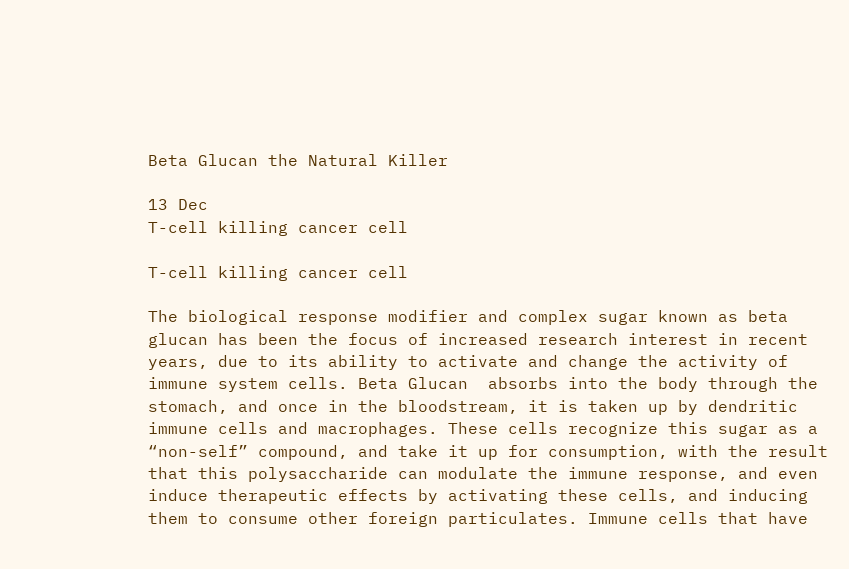Beta Glucan the Natural Killer

13 Dec
T-cell killing cancer cell

T-cell killing cancer cell

The biological response modifier and complex sugar known as beta glucan has been the focus of increased research interest in recent years, due to its ability to activate and change the activity of immune system cells. Beta Glucan  absorbs into the body through the stomach, and once in the bloodstream, it is taken up by dendritic immune cells and macrophages. These cells recognize this sugar as a “non-self” compound, and take it up for consumption, with the result that this polysaccharide can modulate the immune response, and even induce therapeutic effects by activating these cells, and inducing them to consume other foreign particulates. Immune cells that have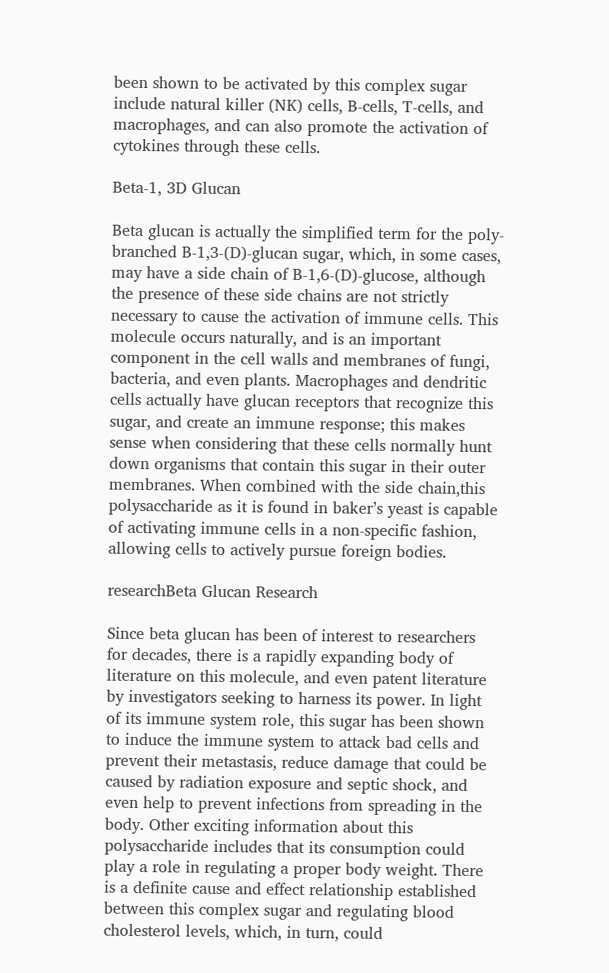been shown to be activated by this complex sugar include natural killer (NK) cells, B-cells, T-cells, and macrophages, and can also promote the activation of cytokines through these cells.

Beta-1, 3D Glucan

Beta glucan is actually the simplified term for the poly-branched B-1,3-(D)-glucan sugar, which, in some cases, may have a side chain of B-1,6-(D)-glucose, although the presence of these side chains are not strictly necessary to cause the activation of immune cells. This molecule occurs naturally, and is an important component in the cell walls and membranes of fungi, bacteria, and even plants. Macrophages and dendritic cells actually have glucan receptors that recognize this sugar, and create an immune response; this makes sense when considering that these cells normally hunt down organisms that contain this sugar in their outer membranes. When combined with the side chain,this polysaccharide as it is found in baker’s yeast is capable of activating immune cells in a non-specific fashion, allowing cells to actively pursue foreign bodies.

researchBeta Glucan Research

Since beta glucan has been of interest to researchers for decades, there is a rapidly expanding body of literature on this molecule, and even patent literature by investigators seeking to harness its power. In light of its immune system role, this sugar has been shown to induce the immune system to attack bad cells and prevent their metastasis, reduce damage that could be caused by radiation exposure and septic shock, and even help to prevent infections from spreading in the body. Other exciting information about this polysaccharide includes that its consumption could play a role in regulating a proper body weight. There is a definite cause and effect relationship established between this complex sugar and regulating blood cholesterol levels, which, in turn, could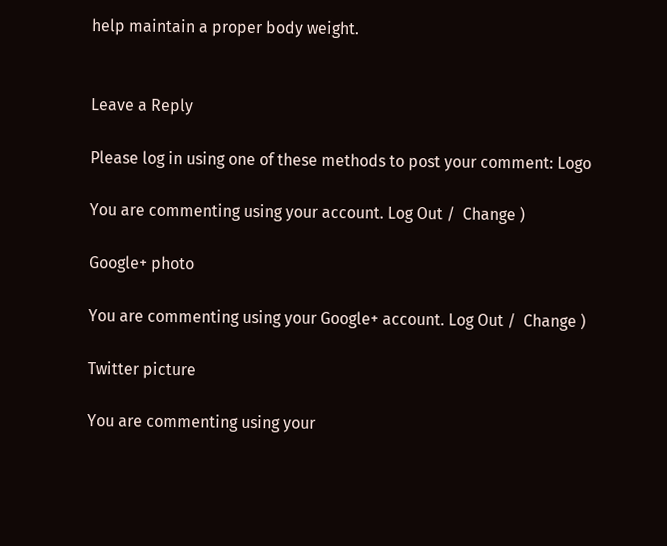help maintain a proper body weight.


Leave a Reply

Please log in using one of these methods to post your comment: Logo

You are commenting using your account. Log Out /  Change )

Google+ photo

You are commenting using your Google+ account. Log Out /  Change )

Twitter picture

You are commenting using your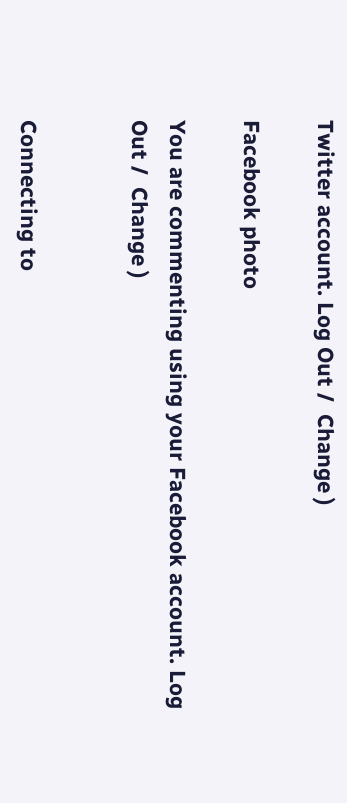Twitter account. Log Out /  Change )

Facebook photo

You are commenting using your Facebook account. Log Out /  Change )


Connecting to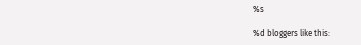%s

%d bloggers like this: